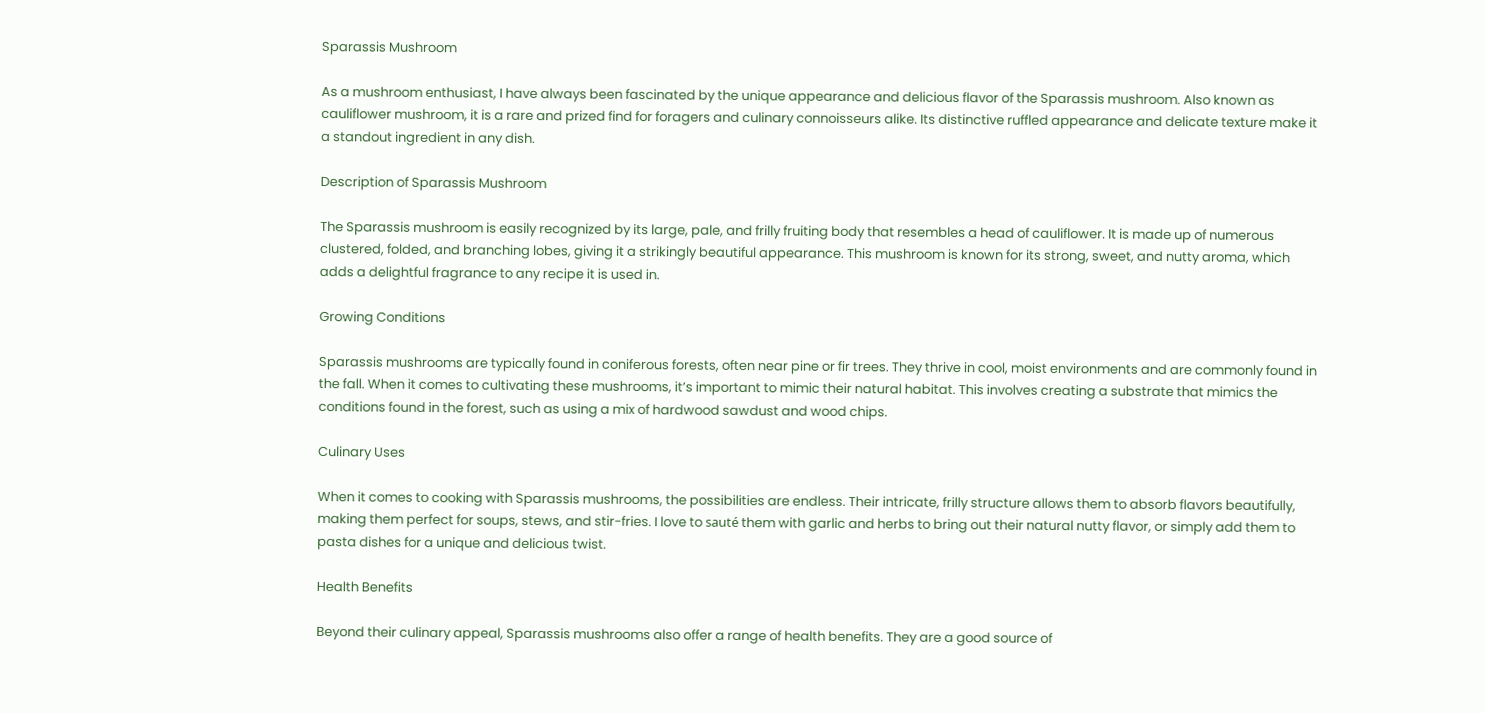Sparassis Mushroom

As a mushroom enthusiast, I have always been fascinated by the unique appearance and delicious flavor of the Sparassis mushroom. Also known as cauliflower mushroom, it is a rare and prized find for foragers and culinary connoisseurs alike. Its distinctive ruffled appearance and delicate texture make it a standout ingredient in any dish.

Description of Sparassis Mushroom

The Sparassis mushroom is easily recognized by its large, pale, and frilly fruiting body that resembles a head of cauliflower. It is made up of numerous clustered, folded, and branching lobes, giving it a strikingly beautiful appearance. This mushroom is known for its strong, sweet, and nutty aroma, which adds a delightful fragrance to any recipe it is used in.

Growing Conditions

Sparassis mushrooms are typically found in coniferous forests, often near pine or fir trees. They thrive in cool, moist environments and are commonly found in the fall. When it comes to cultivating these mushrooms, it’s important to mimic their natural habitat. This involves creating a substrate that mimics the conditions found in the forest, such as using a mix of hardwood sawdust and wood chips.

Culinary Uses

When it comes to cooking with Sparassis mushrooms, the possibilities are endless. Their intricate, frilly structure allows them to absorb flavors beautifully, making them perfect for soups, stews, and stir-fries. I love to sauté them with garlic and herbs to bring out their natural nutty flavor, or simply add them to pasta dishes for a unique and delicious twist.

Health Benefits

Beyond their culinary appeal, Sparassis mushrooms also offer a range of health benefits. They are a good source of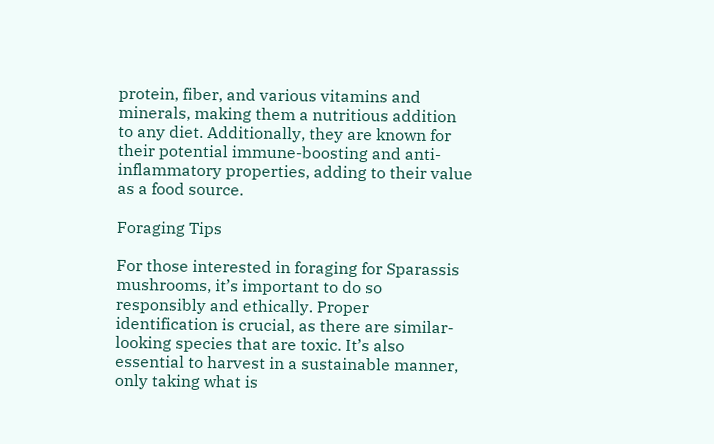protein, fiber, and various vitamins and minerals, making them a nutritious addition to any diet. Additionally, they are known for their potential immune-boosting and anti-inflammatory properties, adding to their value as a food source.

Foraging Tips

For those interested in foraging for Sparassis mushrooms, it’s important to do so responsibly and ethically. Proper identification is crucial, as there are similar-looking species that are toxic. It’s also essential to harvest in a sustainable manner, only taking what is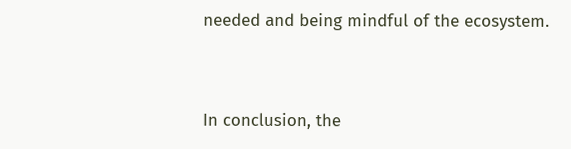needed and being mindful of the ecosystem.


In conclusion, the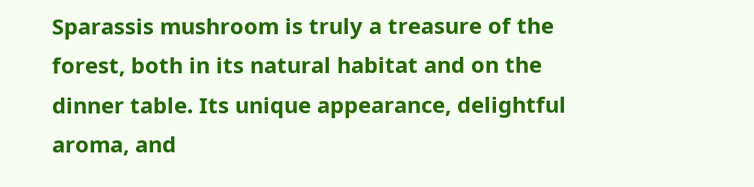Sparassis mushroom is truly a treasure of the forest, both in its natural habitat and on the dinner table. Its unique appearance, delightful aroma, and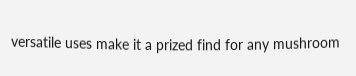versatile uses make it a prized find for any mushroom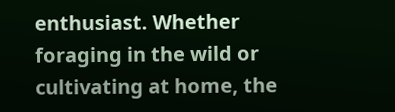enthusiast. Whether foraging in the wild or cultivating at home, the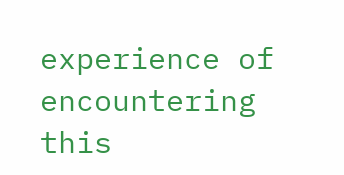experience of encountering this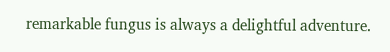remarkable fungus is always a delightful adventure.